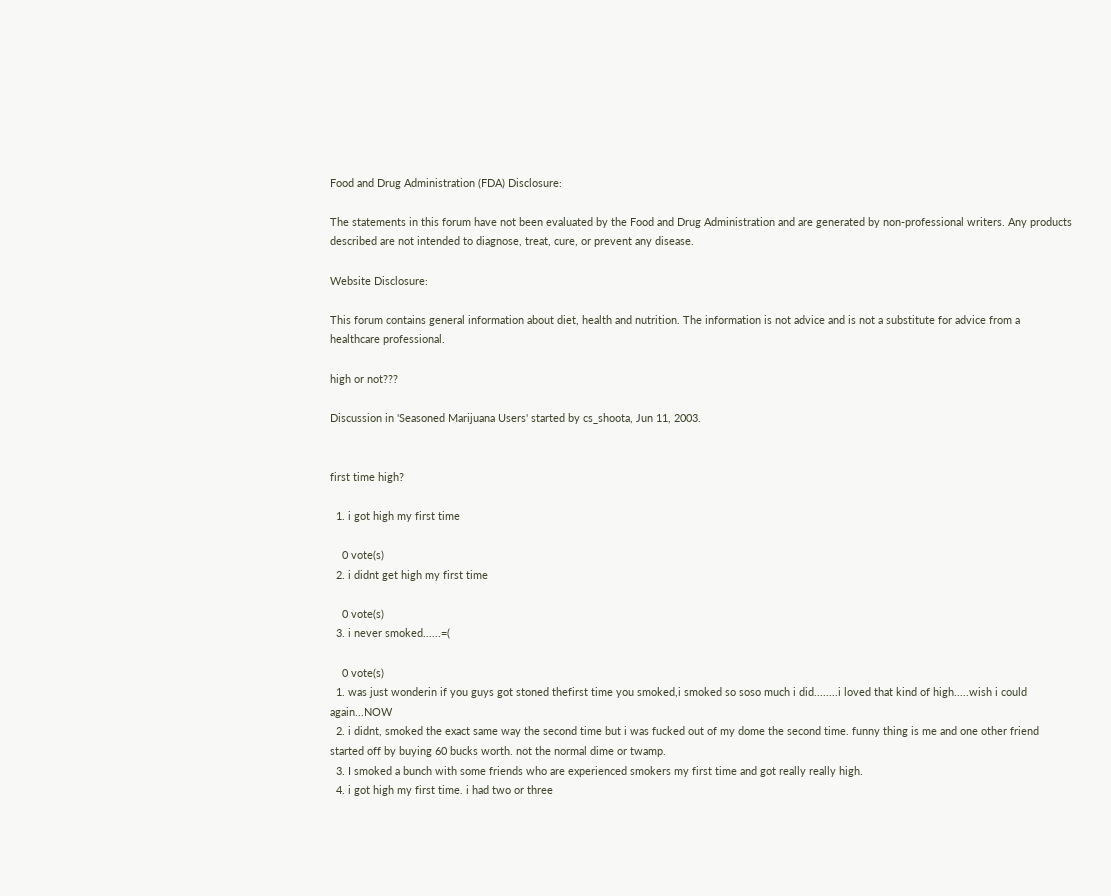Food and Drug Administration (FDA) Disclosure:

The statements in this forum have not been evaluated by the Food and Drug Administration and are generated by non-professional writers. Any products described are not intended to diagnose, treat, cure, or prevent any disease.

Website Disclosure:

This forum contains general information about diet, health and nutrition. The information is not advice and is not a substitute for advice from a healthcare professional.

high or not???

Discussion in 'Seasoned Marijuana Users' started by cs_shoota, Jun 11, 2003.


first time high?

  1. i got high my first time

    0 vote(s)
  2. i didnt get high my first time

    0 vote(s)
  3. i never smoked......=(

    0 vote(s)
  1. was just wonderin if you guys got stoned thefirst time you smoked,i smoked so soso much i did........i loved that kind of high.....wish i could again...NOW
  2. i didnt, smoked the exact same way the second time but i was fucked out of my dome the second time. funny thing is me and one other friend started off by buying 60 bucks worth. not the normal dime or twamp.
  3. I smoked a bunch with some friends who are experienced smokers my first time and got really really high.
  4. i got high my first time. i had two or three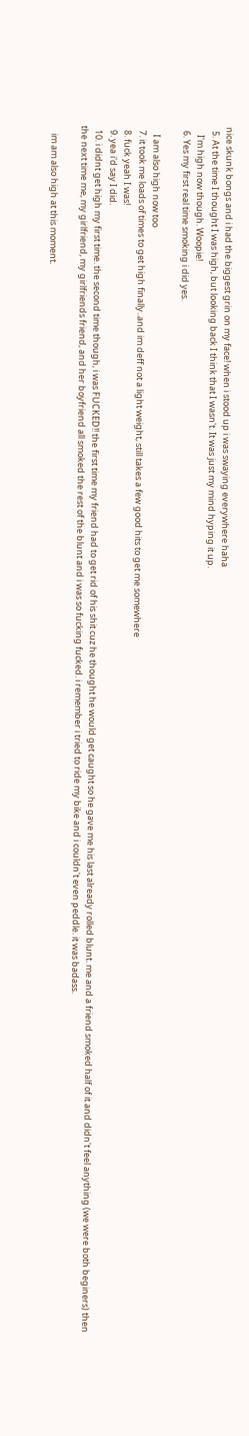nice skunk bongs and i had the biggest grin on my face! when i stood up i was swaying everywhere haha
  5. At the time I thought I was high, but looking back I think that I wasn't. It was just my mind hyping it up.
    I'm high now though. Woopie!
  6. Yes my first real time smoking i did yes.

    I am also high now too
  7. it took me loads of times to get high finally..and im deff not a light weight, still takes a few good hits to get me somewhere
  8. fuck yeah I was!
  9. yea i'd say I did.
  10. i didnt get high my first time. the second time though, i was FUCKED!! the first time my friend had to get rid of his shit cuz he thought he would get caught so he gave me his last already rolled blunt. me and a friend smoked half of it and didn't feel anything (we were both beginers) then the next time me, my girlfriend, my girlfriends friend, and her boyfriend all smoked the rest of the blunt and i was so fucking fucked. i remember i tried to ride my bike and i couldn't even peddle. it was badass.

    im am also high at this moment.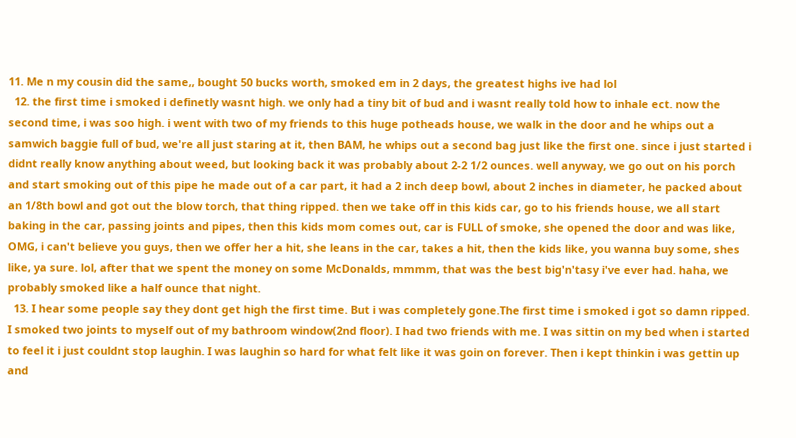11. Me n my cousin did the same,, bought 50 bucks worth, smoked em in 2 days, the greatest highs ive had lol
  12. the first time i smoked i definetly wasnt high. we only had a tiny bit of bud and i wasnt really told how to inhale ect. now the second time, i was soo high. i went with two of my friends to this huge potheads house, we walk in the door and he whips out a samwich baggie full of bud, we're all just staring at it, then BAM, he whips out a second bag just like the first one. since i just started i didnt really know anything about weed, but looking back it was probably about 2-2 1/2 ounces. well anyway, we go out on his porch and start smoking out of this pipe he made out of a car part, it had a 2 inch deep bowl, about 2 inches in diameter, he packed about an 1/8th bowl and got out the blow torch, that thing ripped. then we take off in this kids car, go to his friends house, we all start baking in the car, passing joints and pipes, then this kids mom comes out, car is FULL of smoke, she opened the door and was like, OMG, i can't believe you guys, then we offer her a hit, she leans in the car, takes a hit, then the kids like, you wanna buy some, shes like, ya sure. lol, after that we spent the money on some McDonalds, mmmm, that was the best big'n'tasy i've ever had. haha, we probably smoked like a half ounce that night.
  13. I hear some people say they dont get high the first time. But i was completely gone.The first time i smoked i got so damn ripped. I smoked two joints to myself out of my bathroom window(2nd floor). I had two friends with me. I was sittin on my bed when i started to feel it i just couldnt stop laughin. I was laughin so hard for what felt like it was goin on forever. Then i kept thinkin i was gettin up and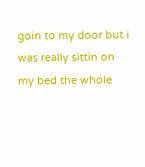goin to my door but i was really sittin on my bed the whole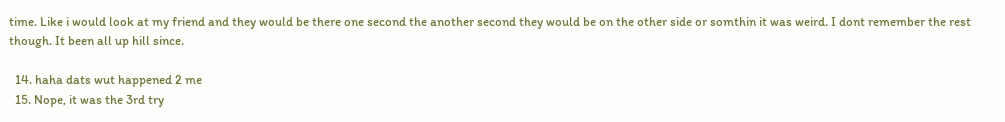time. Like i would look at my friend and they would be there one second the another second they would be on the other side or somthin it was weird. I dont remember the rest though. It been all up hill since.

  14. haha dats wut happened 2 me
  15. Nope, it was the 3rd try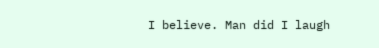I believe. Man did I laugh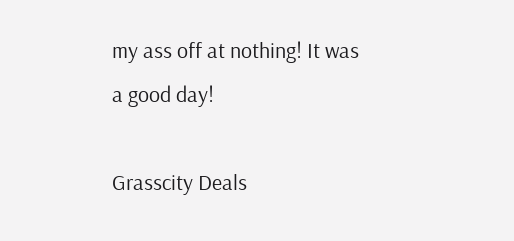my ass off at nothing! It was a good day!

Grasscity Deals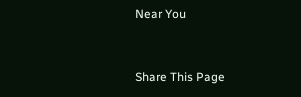Near You


Share This Page